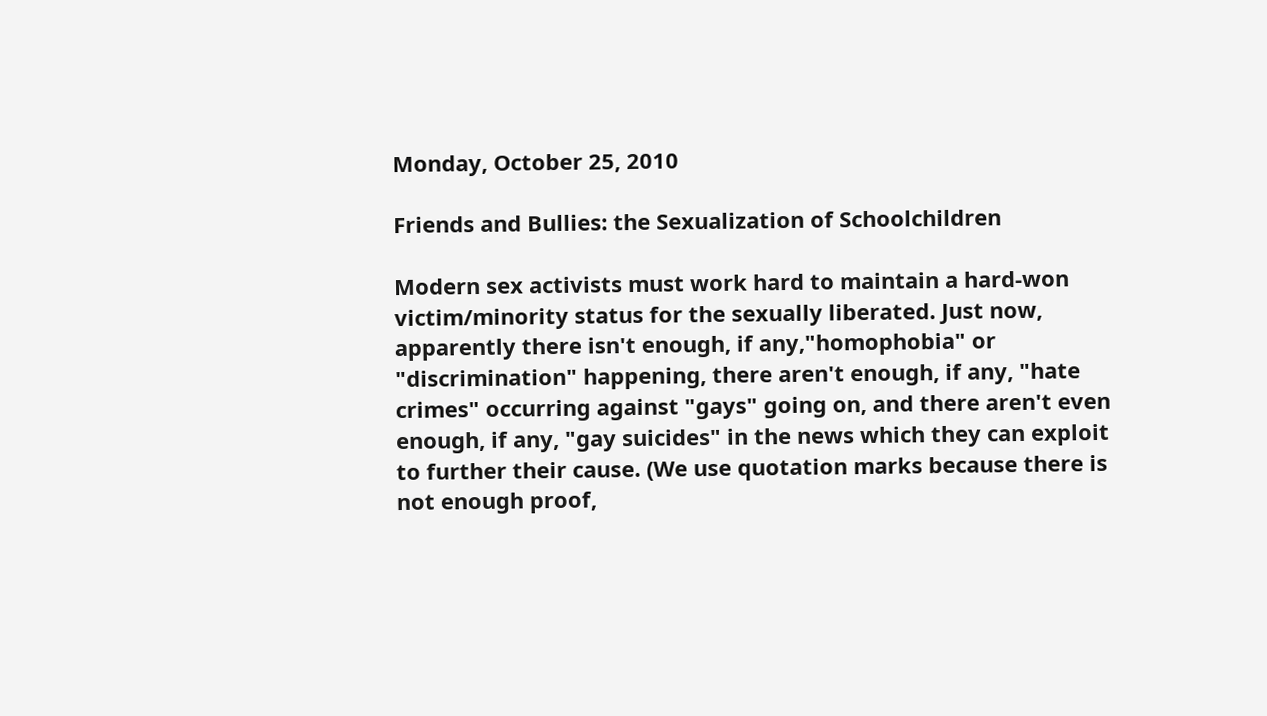Monday, October 25, 2010

Friends and Bullies: the Sexualization of Schoolchildren

Modern sex activists must work hard to maintain a hard-won victim/minority status for the sexually liberated. Just now, apparently there isn't enough, if any,"homophobia" or "discrimination" happening, there aren't enough, if any, "hate crimes" occurring against "gays" going on, and there aren't even enough, if any, "gay suicides" in the news which they can exploit to further their cause. (We use quotation marks because there is not enough proof,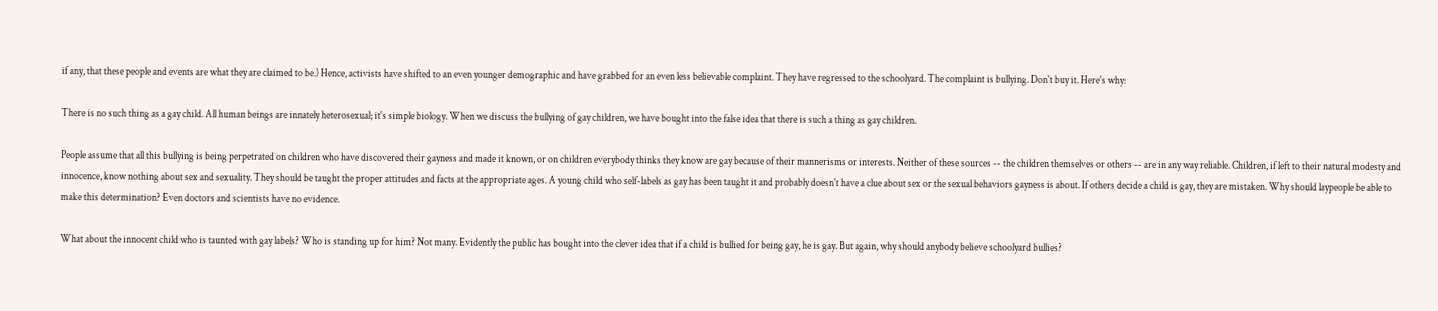if any, that these people and events are what they are claimed to be.) Hence, activists have shifted to an even younger demographic and have grabbed for an even less believable complaint. They have regressed to the schoolyard. The complaint is bullying. Don't buy it. Here's why:

There is no such thing as a gay child. All human beings are innately heterosexual; it's simple biology. When we discuss the bullying of gay children, we have bought into the false idea that there is such a thing as gay children.

People assume that all this bullying is being perpetrated on children who have discovered their gayness and made it known, or on children everybody thinks they know are gay because of their mannerisms or interests. Neither of these sources -- the children themselves or others -- are in any way reliable. Children, if left to their natural modesty and innocence, know nothing about sex and sexuality. They should be taught the proper attitudes and facts at the appropriate ages. A young child who self-labels as gay has been taught it and probably doesn't have a clue about sex or the sexual behaviors gayness is about. If others decide a child is gay, they are mistaken. Why should laypeople be able to make this determination? Even doctors and scientists have no evidence.

What about the innocent child who is taunted with gay labels? Who is standing up for him? Not many. Evidently the public has bought into the clever idea that if a child is bullied for being gay, he is gay. But again, why should anybody believe schoolyard bullies?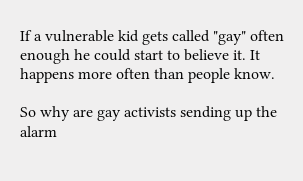If a vulnerable kid gets called "gay" often enough he could start to believe it. It happens more often than people know.

So why are gay activists sending up the alarm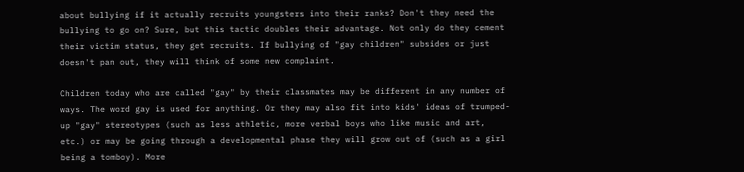about bullying if it actually recruits youngsters into their ranks? Don't they need the bullying to go on? Sure, but this tactic doubles their advantage. Not only do they cement their victim status, they get recruits. If bullying of "gay children" subsides or just doesn't pan out, they will think of some new complaint.

Children today who are called "gay" by their classmates may be different in any number of ways. The word gay is used for anything. Or they may also fit into kids' ideas of trumped-up "gay" stereotypes (such as less athletic, more verbal boys who like music and art, etc.) or may be going through a developmental phase they will grow out of (such as a girl being a tomboy). More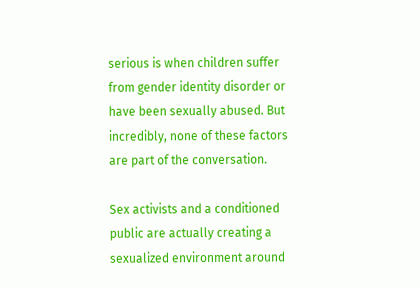serious is when children suffer from gender identity disorder or have been sexually abused. But incredibly, none of these factors are part of the conversation.

Sex activists and a conditioned public are actually creating a sexualized environment around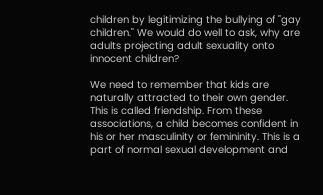children by legitimizing the bullying of "gay children." We would do well to ask, why are adults projecting adult sexuality onto innocent children?

We need to remember that kids are naturally attracted to their own gender. This is called friendship. From these associations, a child becomes confident in his or her masculinity or femininity. This is a part of normal sexual development and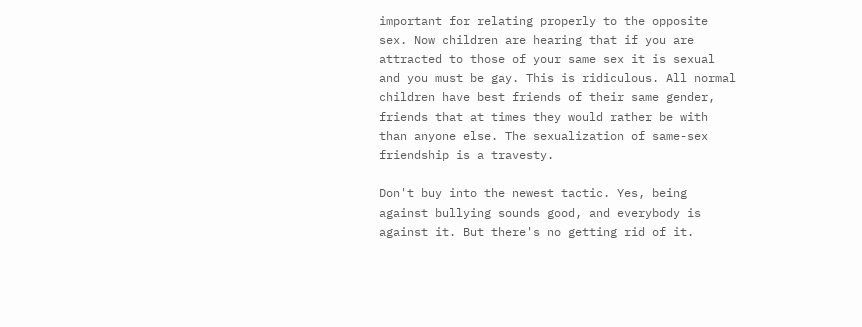important for relating properly to the opposite sex. Now children are hearing that if you are attracted to those of your same sex it is sexual and you must be gay. This is ridiculous. All normal children have best friends of their same gender, friends that at times they would rather be with than anyone else. The sexualization of same-sex friendship is a travesty.

Don't buy into the newest tactic. Yes, being against bullying sounds good, and everybody is against it. But there's no getting rid of it.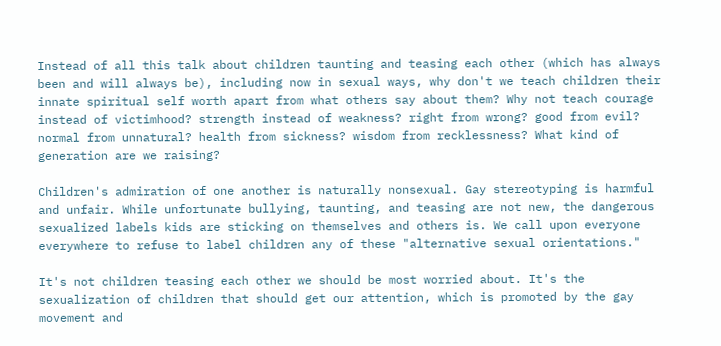Instead of all this talk about children taunting and teasing each other (which has always been and will always be), including now in sexual ways, why don't we teach children their innate spiritual self worth apart from what others say about them? Why not teach courage instead of victimhood? strength instead of weakness? right from wrong? good from evil? normal from unnatural? health from sickness? wisdom from recklessness? What kind of generation are we raising?

Children's admiration of one another is naturally nonsexual. Gay stereotyping is harmful and unfair. While unfortunate bullying, taunting, and teasing are not new, the dangerous sexualized labels kids are sticking on themselves and others is. We call upon everyone everywhere to refuse to label children any of these "alternative sexual orientations."

It's not children teasing each other we should be most worried about. It's the sexualization of children that should get our attention, which is promoted by the gay movement and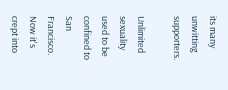its many unwitting supporters.

Unlimited sexuality used to be confined to San Francisco. Now it's crept into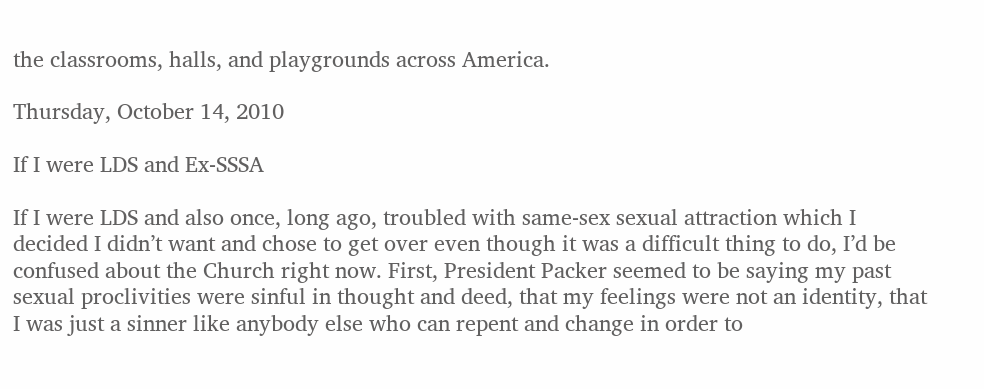the classrooms, halls, and playgrounds across America.

Thursday, October 14, 2010

If I were LDS and Ex-SSSA

If I were LDS and also once, long ago, troubled with same-sex sexual attraction which I decided I didn’t want and chose to get over even though it was a difficult thing to do, I’d be confused about the Church right now. First, President Packer seemed to be saying my past sexual proclivities were sinful in thought and deed, that my feelings were not an identity, that I was just a sinner like anybody else who can repent and change in order to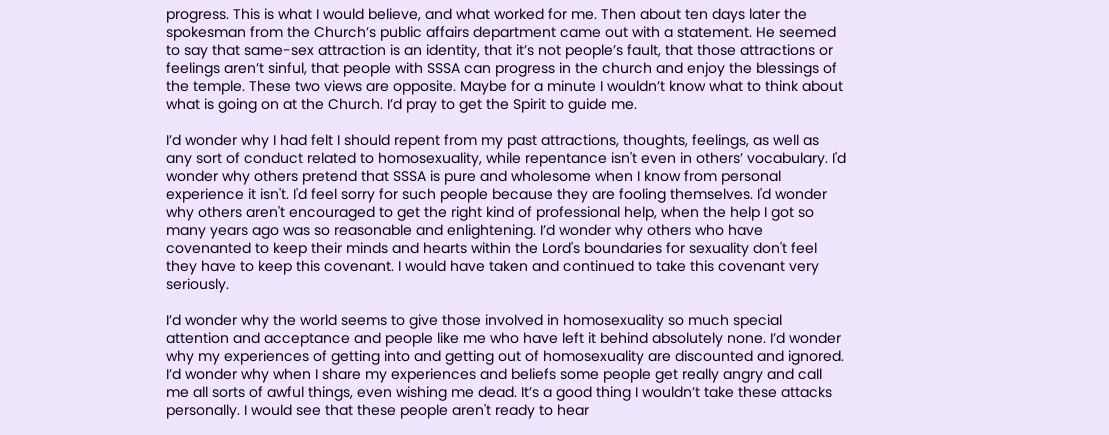progress. This is what I would believe, and what worked for me. Then about ten days later the spokesman from the Church’s public affairs department came out with a statement. He seemed to say that same-sex attraction is an identity, that it’s not people’s fault, that those attractions or feelings aren’t sinful, that people with SSSA can progress in the church and enjoy the blessings of the temple. These two views are opposite. Maybe for a minute I wouldn’t know what to think about what is going on at the Church. I’d pray to get the Spirit to guide me.

I’d wonder why I had felt I should repent from my past attractions, thoughts, feelings, as well as any sort of conduct related to homosexuality, while repentance isn't even in others’ vocabulary. I'd wonder why others pretend that SSSA is pure and wholesome when I know from personal experience it isn't. I'd feel sorry for such people because they are fooling themselves. I'd wonder why others aren't encouraged to get the right kind of professional help, when the help I got so many years ago was so reasonable and enlightening. I’d wonder why others who have covenanted to keep their minds and hearts within the Lord's boundaries for sexuality don't feel they have to keep this covenant. I would have taken and continued to take this covenant very seriously.

I’d wonder why the world seems to give those involved in homosexuality so much special attention and acceptance and people like me who have left it behind absolutely none. I’d wonder why my experiences of getting into and getting out of homosexuality are discounted and ignored. I’d wonder why when I share my experiences and beliefs some people get really angry and call me all sorts of awful things, even wishing me dead. It’s a good thing I wouldn’t take these attacks personally. I would see that these people aren't ready to hear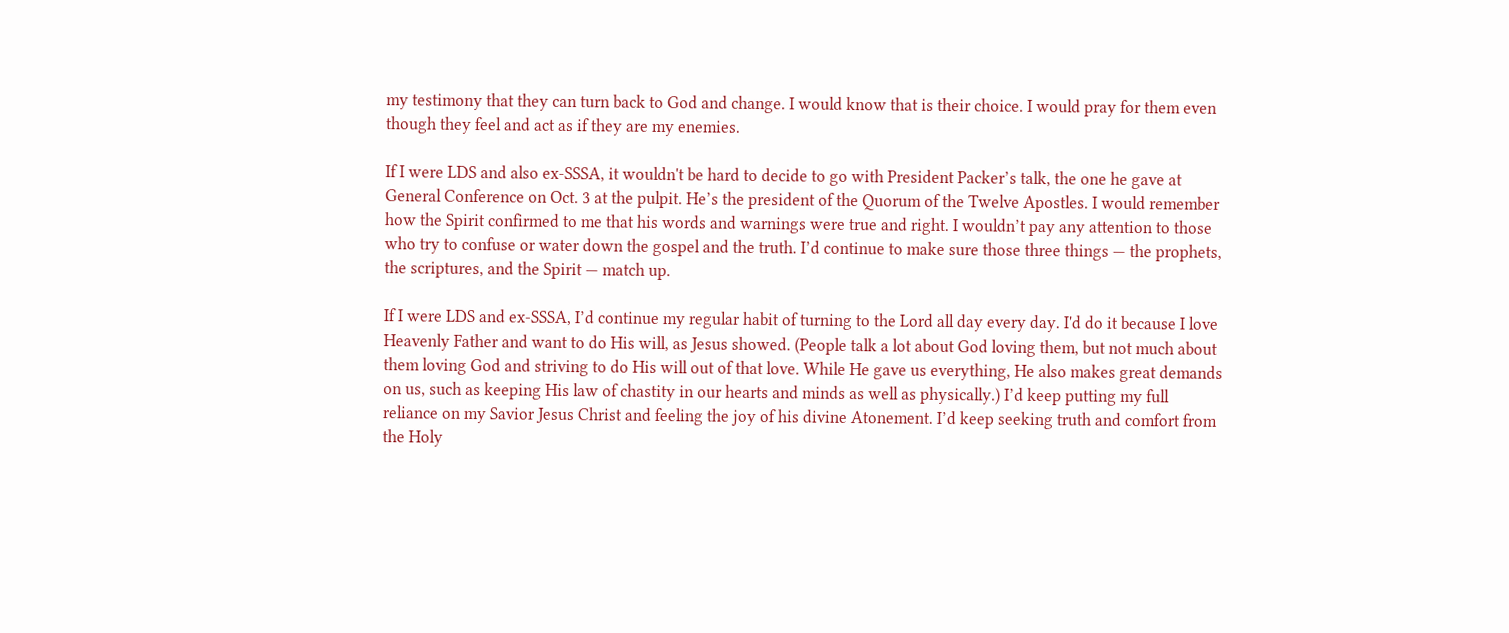my testimony that they can turn back to God and change. I would know that is their choice. I would pray for them even though they feel and act as if they are my enemies.

If I were LDS and also ex-SSSA, it wouldn't be hard to decide to go with President Packer’s talk, the one he gave at General Conference on Oct. 3 at the pulpit. He’s the president of the Quorum of the Twelve Apostles. I would remember how the Spirit confirmed to me that his words and warnings were true and right. I wouldn’t pay any attention to those who try to confuse or water down the gospel and the truth. I’d continue to make sure those three things — the prophets, the scriptures, and the Spirit — match up.

If I were LDS and ex-SSSA, I’d continue my regular habit of turning to the Lord all day every day. I'd do it because I love Heavenly Father and want to do His will, as Jesus showed. (People talk a lot about God loving them, but not much about them loving God and striving to do His will out of that love. While He gave us everything, He also makes great demands on us, such as keeping His law of chastity in our hearts and minds as well as physically.) I’d keep putting my full reliance on my Savior Jesus Christ and feeling the joy of his divine Atonement. I’d keep seeking truth and comfort from the Holy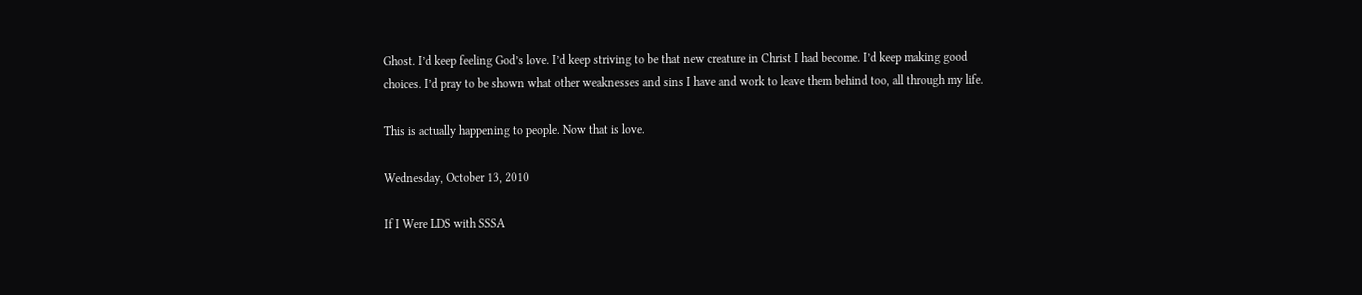Ghost. I’d keep feeling God’s love. I’d keep striving to be that new creature in Christ I had become. I’d keep making good choices. I’d pray to be shown what other weaknesses and sins I have and work to leave them behind too, all through my life.

This is actually happening to people. Now that is love.

Wednesday, October 13, 2010

If I Were LDS with SSSA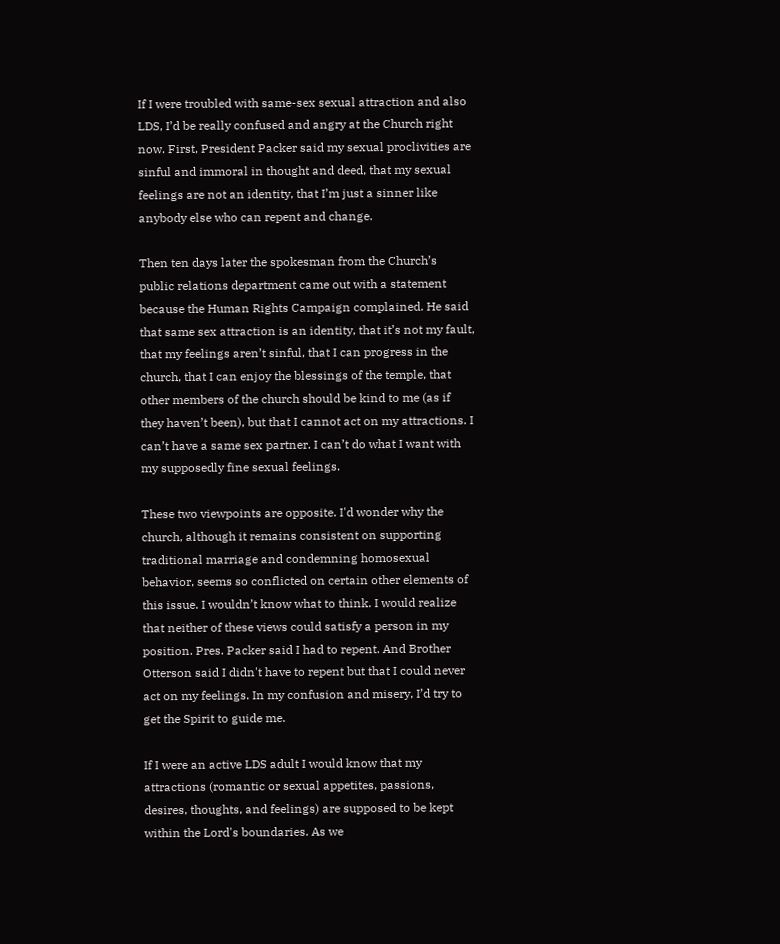If I were troubled with same-sex sexual attraction and also LDS, I’d be really confused and angry at the Church right now. First, President Packer said my sexual proclivities are sinful and immoral in thought and deed, that my sexual feelings are not an identity, that I’m just a sinner like anybody else who can repent and change.

Then ten days later the spokesman from the Church’s public relations department came out with a statement because the Human Rights Campaign complained. He said that same sex attraction is an identity, that it’s not my fault, that my feelings aren’t sinful, that I can progress in the church, that I can enjoy the blessings of the temple, that other members of the church should be kind to me (as if they haven’t been), but that I cannot act on my attractions. I can’t have a same sex partner. I can’t do what I want with my supposedly fine sexual feelings.

These two viewpoints are opposite. I'd wonder why the church, although it remains consistent on supporting traditional marriage and condemning homosexual behavior, seems so conflicted on certain other elements of this issue. I wouldn’t know what to think. I would realize that neither of these views could satisfy a person in my position. Pres. Packer said I had to repent. And Brother Otterson said I didn't have to repent but that I could never act on my feelings. In my confusion and misery, I’d try to get the Spirit to guide me.

If I were an active LDS adult I would know that my attractions (romantic or sexual appetites, passions, desires, thoughts, and feelings) are supposed to be kept within the Lord's boundaries. As we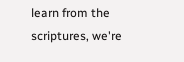learn from the scriptures, we're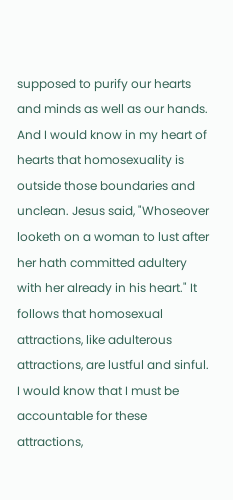supposed to purify our hearts and minds as well as our hands. And I would know in my heart of hearts that homosexuality is outside those boundaries and unclean. Jesus said, "Whoseover looketh on a woman to lust after her hath committed adultery with her already in his heart." It follows that homosexual attractions, like adulterous attractions, are lustful and sinful. I would know that I must be accountable for these attractions,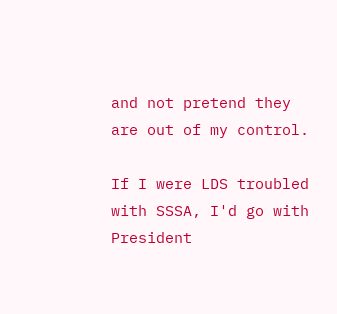and not pretend they are out of my control.

If I were LDS troubled with SSSA, I'd go with President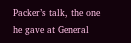Packer’s talk, the one he gave at General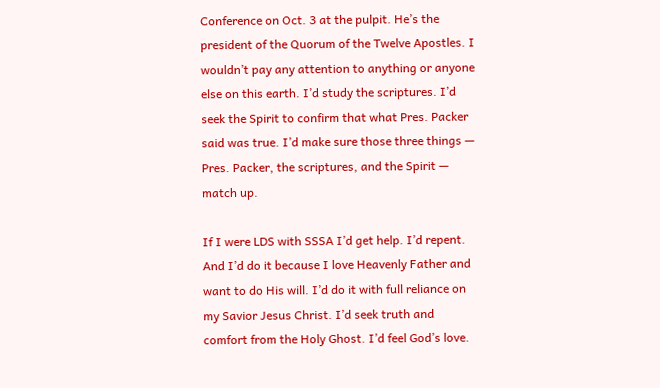Conference on Oct. 3 at the pulpit. He’s the president of the Quorum of the Twelve Apostles. I wouldn’t pay any attention to anything or anyone else on this earth. I’d study the scriptures. I’d seek the Spirit to confirm that what Pres. Packer said was true. I’d make sure those three things — Pres. Packer, the scriptures, and the Spirit — match up.

If I were LDS with SSSA I’d get help. I’d repent. And I’d do it because I love Heavenly Father and want to do His will. I’d do it with full reliance on my Savior Jesus Christ. I’d seek truth and comfort from the Holy Ghost. I’d feel God’s love.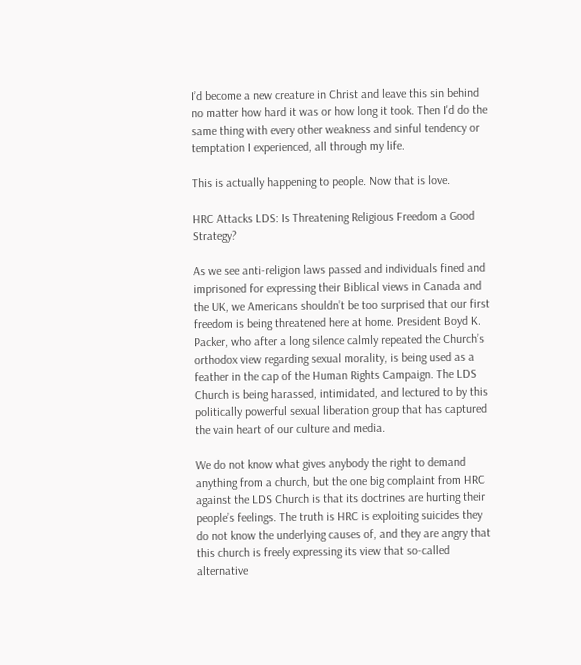I’d become a new creature in Christ and leave this sin behind no matter how hard it was or how long it took. Then I'd do the same thing with every other weakness and sinful tendency or temptation I experienced, all through my life.

This is actually happening to people. Now that is love.

HRC Attacks LDS: Is Threatening Religious Freedom a Good Strategy?

As we see anti-religion laws passed and individuals fined and imprisoned for expressing their Biblical views in Canada and the UK, we Americans shouldn’t be too surprised that our first freedom is being threatened here at home. President Boyd K. Packer, who after a long silence calmly repeated the Church’s orthodox view regarding sexual morality, is being used as a feather in the cap of the Human Rights Campaign. The LDS Church is being harassed, intimidated, and lectured to by this politically powerful sexual liberation group that has captured the vain heart of our culture and media.

We do not know what gives anybody the right to demand anything from a church, but the one big complaint from HRC against the LDS Church is that its doctrines are hurting their people’s feelings. The truth is HRC is exploiting suicides they do not know the underlying causes of, and they are angry that this church is freely expressing its view that so-called alternative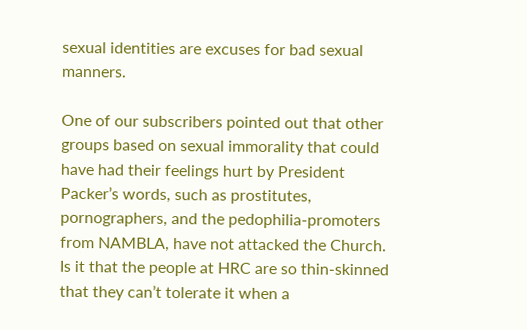sexual identities are excuses for bad sexual manners.

One of our subscribers pointed out that other groups based on sexual immorality that could have had their feelings hurt by President Packer’s words, such as prostitutes, pornographers, and the pedophilia-promoters from NAMBLA, have not attacked the Church. Is it that the people at HRC are so thin-skinned that they can’t tolerate it when a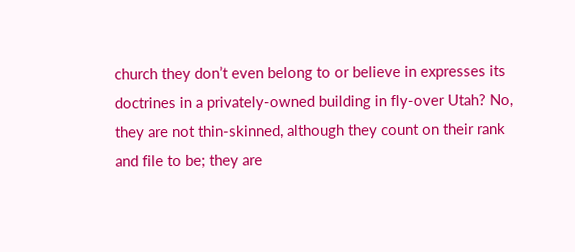church they don’t even belong to or believe in expresses its doctrines in a privately-owned building in fly-over Utah? No, they are not thin-skinned, although they count on their rank and file to be; they are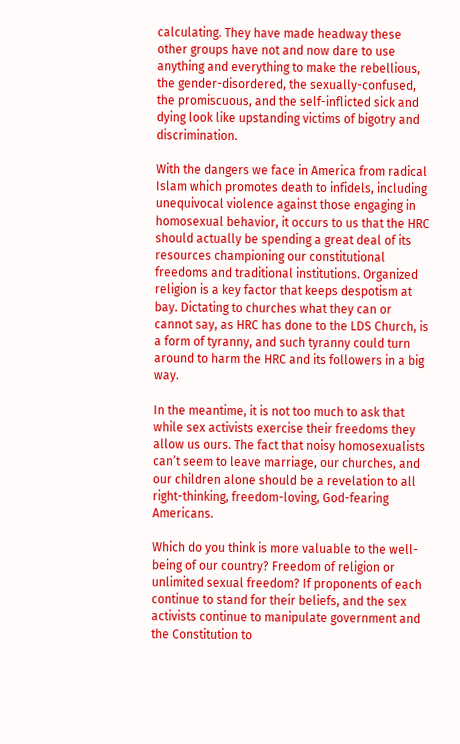calculating. They have made headway these other groups have not and now dare to use anything and everything to make the rebellious, the gender-disordered, the sexually-confused, the promiscuous, and the self-inflicted sick and dying look like upstanding victims of bigotry and discrimination.

With the dangers we face in America from radical Islam which promotes death to infidels, including unequivocal violence against those engaging in homosexual behavior, it occurs to us that the HRC should actually be spending a great deal of its resources championing our constitutional freedoms and traditional institutions. Organized religion is a key factor that keeps despotism at bay. Dictating to churches what they can or cannot say, as HRC has done to the LDS Church, is a form of tyranny, and such tyranny could turn around to harm the HRC and its followers in a big way.

In the meantime, it is not too much to ask that while sex activists exercise their freedoms they allow us ours. The fact that noisy homosexualists can’t seem to leave marriage, our churches, and our children alone should be a revelation to all right-thinking, freedom-loving, God-fearing Americans.

Which do you think is more valuable to the well-being of our country? Freedom of religion or unlimited sexual freedom? If proponents of each continue to stand for their beliefs, and the sex activists continue to manipulate government and the Constitution to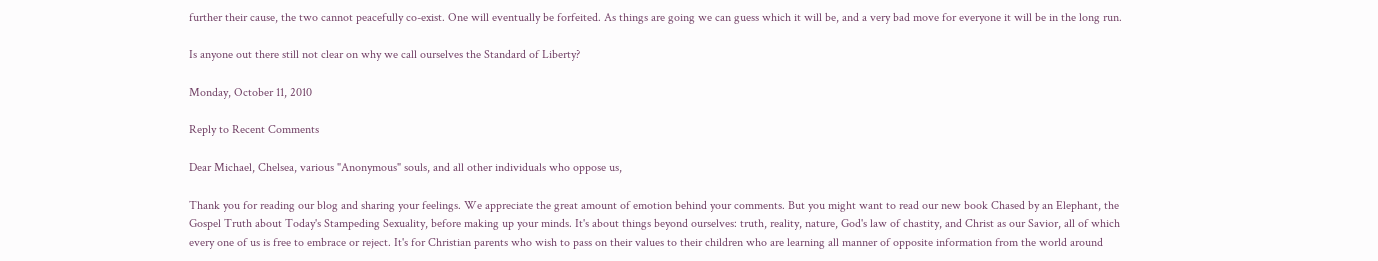further their cause, the two cannot peacefully co-exist. One will eventually be forfeited. As things are going we can guess which it will be, and a very bad move for everyone it will be in the long run.

Is anyone out there still not clear on why we call ourselves the Standard of Liberty?

Monday, October 11, 2010

Reply to Recent Comments

Dear Michael, Chelsea, various "Anonymous" souls, and all other individuals who oppose us,

Thank you for reading our blog and sharing your feelings. We appreciate the great amount of emotion behind your comments. But you might want to read our new book Chased by an Elephant, the Gospel Truth about Today's Stampeding Sexuality, before making up your minds. It's about things beyond ourselves: truth, reality, nature, God's law of chastity, and Christ as our Savior, all of which every one of us is free to embrace or reject. It's for Christian parents who wish to pass on their values to their children who are learning all manner of opposite information from the world around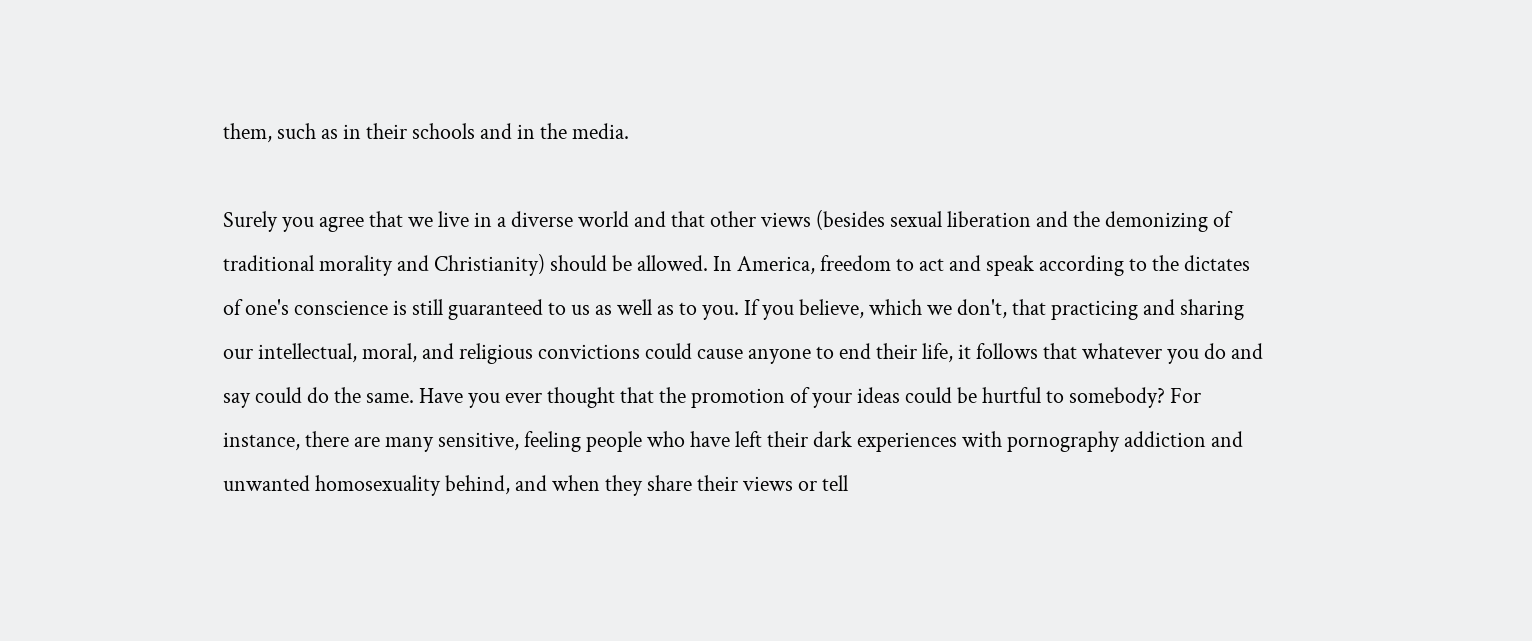them, such as in their schools and in the media.

Surely you agree that we live in a diverse world and that other views (besides sexual liberation and the demonizing of traditional morality and Christianity) should be allowed. In America, freedom to act and speak according to the dictates of one's conscience is still guaranteed to us as well as to you. If you believe, which we don't, that practicing and sharing our intellectual, moral, and religious convictions could cause anyone to end their life, it follows that whatever you do and say could do the same. Have you ever thought that the promotion of your ideas could be hurtful to somebody? For instance, there are many sensitive, feeling people who have left their dark experiences with pornography addiction and unwanted homosexuality behind, and when they share their views or tell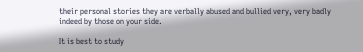their personal stories they are verbally abused and bullied very, very badly indeed by those on your side.

It is best to study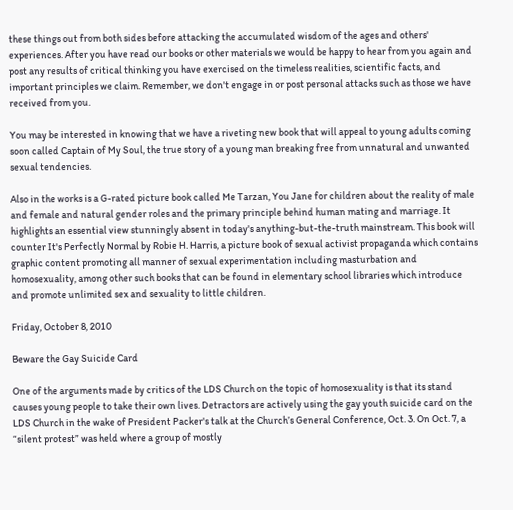these things out from both sides before attacking the accumulated wisdom of the ages and others' experiences. After you have read our books or other materials we would be happy to hear from you again and post any results of critical thinking you have exercised on the timeless realities, scientific facts, and important principles we claim. Remember, we don't engage in or post personal attacks such as those we have received from you.

You may be interested in knowing that we have a riveting new book that will appeal to young adults coming soon called Captain of My Soul, the true story of a young man breaking free from unnatural and unwanted sexual tendencies.

Also in the works is a G-rated picture book called Me Tarzan, You Jane for children about the reality of male and female and natural gender roles and the primary principle behind human mating and marriage. It highlights an essential view stunningly absent in today's anything-but-the-truth mainstream. This book will counter It's Perfectly Normal by Robie H. Harris, a picture book of sexual activist propaganda which contains graphic content promoting all manner of sexual experimentation including masturbation and homosexuality, among other such books that can be found in elementary school libraries which introduce and promote unlimited sex and sexuality to little children.

Friday, October 8, 2010

Beware the Gay Suicide Card

One of the arguments made by critics of the LDS Church on the topic of homosexuality is that its stand causes young people to take their own lives. Detractors are actively using the gay youth suicide card on the LDS Church in the wake of President Packer's talk at the Church’s General Conference, Oct. 3. On Oct. 7, a “silent protest” was held where a group of mostly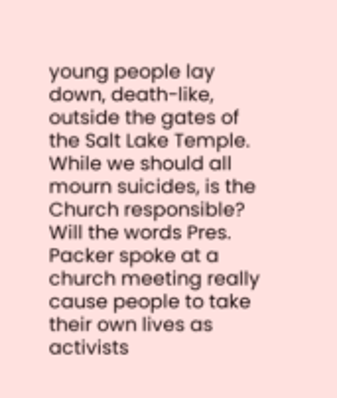young people lay down, death-like, outside the gates of the Salt Lake Temple. While we should all mourn suicides, is the Church responsible? Will the words Pres. Packer spoke at a church meeting really cause people to take their own lives as activists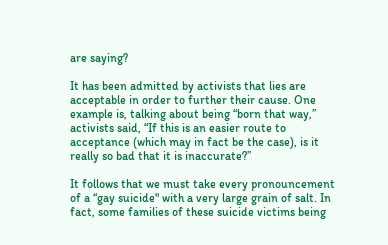are saying?

It has been admitted by activists that lies are acceptable in order to further their cause. One example is, talking about being “born that way,” activists said, “If this is an easier route to acceptance (which may in fact be the case), is it really so bad that it is inaccurate?”

It follows that we must take every pronouncement of a “gay suicide" with a very large grain of salt. In fact, some families of these suicide victims being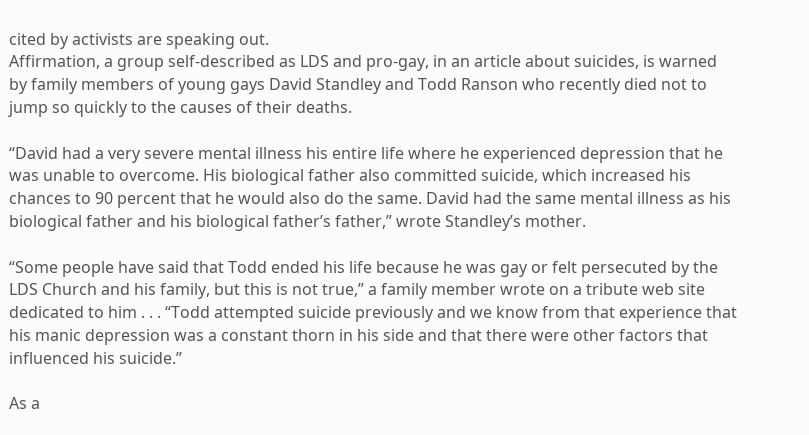cited by activists are speaking out.
Affirmation, a group self-described as LDS and pro-gay, in an article about suicides, is warned by family members of young gays David Standley and Todd Ranson who recently died not to jump so quickly to the causes of their deaths.

“David had a very severe mental illness his entire life where he experienced depression that he was unable to overcome. His biological father also committed suicide, which increased his chances to 90 percent that he would also do the same. David had the same mental illness as his biological father and his biological father’s father,” wrote Standley’s mother.

“Some people have said that Todd ended his life because he was gay or felt persecuted by the LDS Church and his family, but this is not true,” a family member wrote on a tribute web site dedicated to him . . . “Todd attempted suicide previously and we know from that experience that his manic depression was a constant thorn in his side and that there were other factors that influenced his suicide.”

As a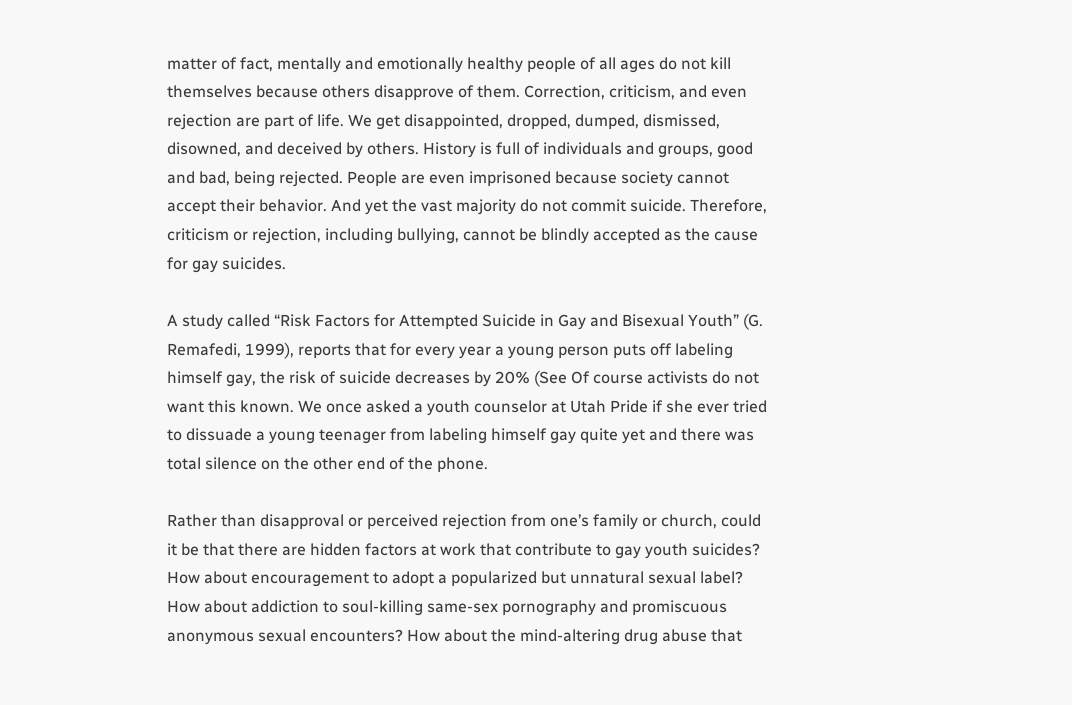matter of fact, mentally and emotionally healthy people of all ages do not kill themselves because others disapprove of them. Correction, criticism, and even rejection are part of life. We get disappointed, dropped, dumped, dismissed, disowned, and deceived by others. History is full of individuals and groups, good and bad, being rejected. People are even imprisoned because society cannot accept their behavior. And yet the vast majority do not commit suicide. Therefore, criticism or rejection, including bullying, cannot be blindly accepted as the cause for gay suicides.

A study called “Risk Factors for Attempted Suicide in Gay and Bisexual Youth” (G. Remafedi, 1999), reports that for every year a young person puts off labeling himself gay, the risk of suicide decreases by 20% (See Of course activists do not want this known. We once asked a youth counselor at Utah Pride if she ever tried to dissuade a young teenager from labeling himself gay quite yet and there was total silence on the other end of the phone.

Rather than disapproval or perceived rejection from one’s family or church, could it be that there are hidden factors at work that contribute to gay youth suicides? How about encouragement to adopt a popularized but unnatural sexual label? How about addiction to soul-killing same-sex pornography and promiscuous anonymous sexual encounters? How about the mind-altering drug abuse that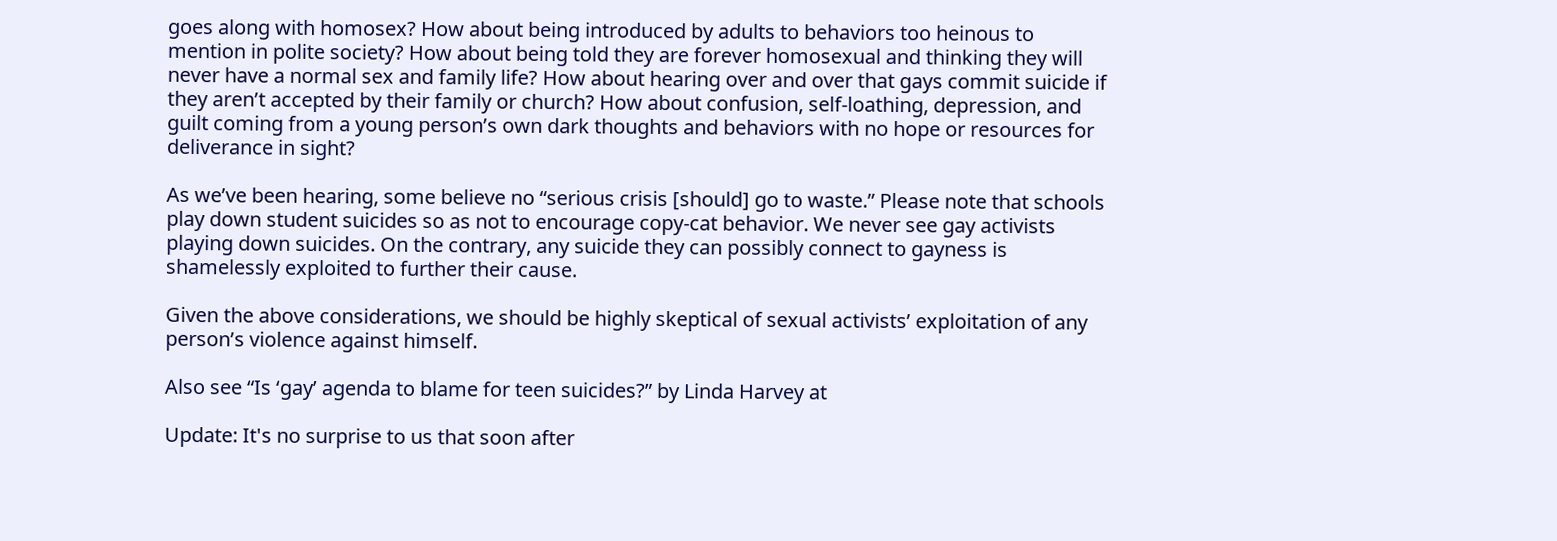goes along with homosex? How about being introduced by adults to behaviors too heinous to mention in polite society? How about being told they are forever homosexual and thinking they will never have a normal sex and family life? How about hearing over and over that gays commit suicide if they aren’t accepted by their family or church? How about confusion, self-loathing, depression, and guilt coming from a young person’s own dark thoughts and behaviors with no hope or resources for deliverance in sight?

As we’ve been hearing, some believe no “serious crisis [should] go to waste.” Please note that schools play down student suicides so as not to encourage copy-cat behavior. We never see gay activists playing down suicides. On the contrary, any suicide they can possibly connect to gayness is shamelessly exploited to further their cause.

Given the above considerations, we should be highly skeptical of sexual activists’ exploitation of any person’s violence against himself.

Also see “Is ‘gay’ agenda to blame for teen suicides?” by Linda Harvey at

Update: It's no surprise to us that soon after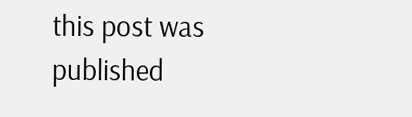this post was published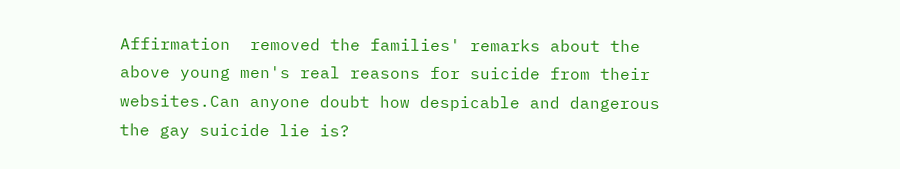Affirmation  removed the families' remarks about the above young men's real reasons for suicide from their websites.Can anyone doubt how despicable and dangerous the gay suicide lie is?